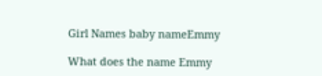Girl Names baby nameEmmy

What does the name Emmy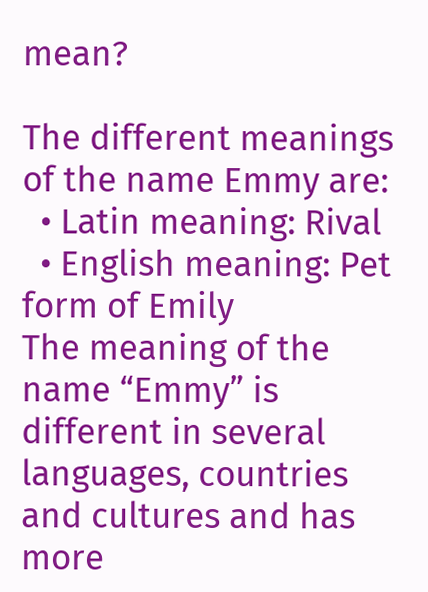mean?

The different meanings of the name Emmy are:
  • Latin meaning: Rival
  • English meaning: Pet form of Emily
The meaning of the name “Emmy” is different in several languages, countries and cultures and has more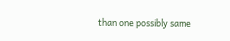than one possibly same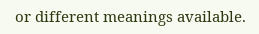or different meanings available.